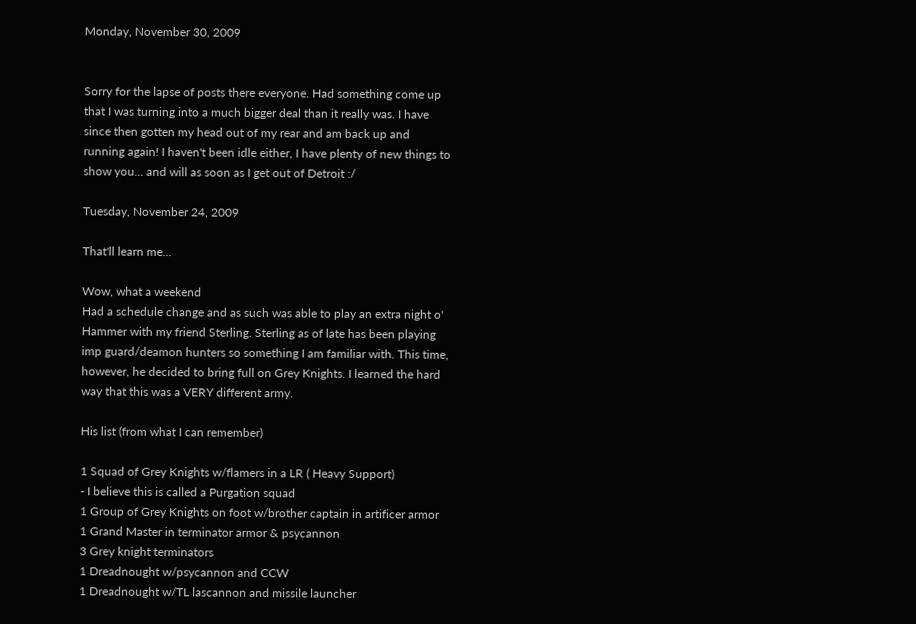Monday, November 30, 2009


Sorry for the lapse of posts there everyone. Had something come up that I was turning into a much bigger deal than it really was. I have since then gotten my head out of my rear and am back up and running again! I haven't been idle either, I have plenty of new things to show you... and will as soon as I get out of Detroit :/

Tuesday, November 24, 2009

That'll learn me...

Wow, what a weekend
Had a schedule change and as such was able to play an extra night o' Hammer with my friend Sterling. Sterling as of late has been playing imp guard/deamon hunters so something I am familiar with. This time, however, he decided to bring full on Grey Knights. I learned the hard way that this was a VERY different army.

His list (from what I can remember)

1 Squad of Grey Knights w/flamers in a LR ( Heavy Support)
- I believe this is called a Purgation squad
1 Group of Grey Knights on foot w/brother captain in artificer armor
1 Grand Master in terminator armor & psycannon
3 Grey knight terminators
1 Dreadnought w/psycannon and CCW
1 Dreadnought w/TL lascannon and missile launcher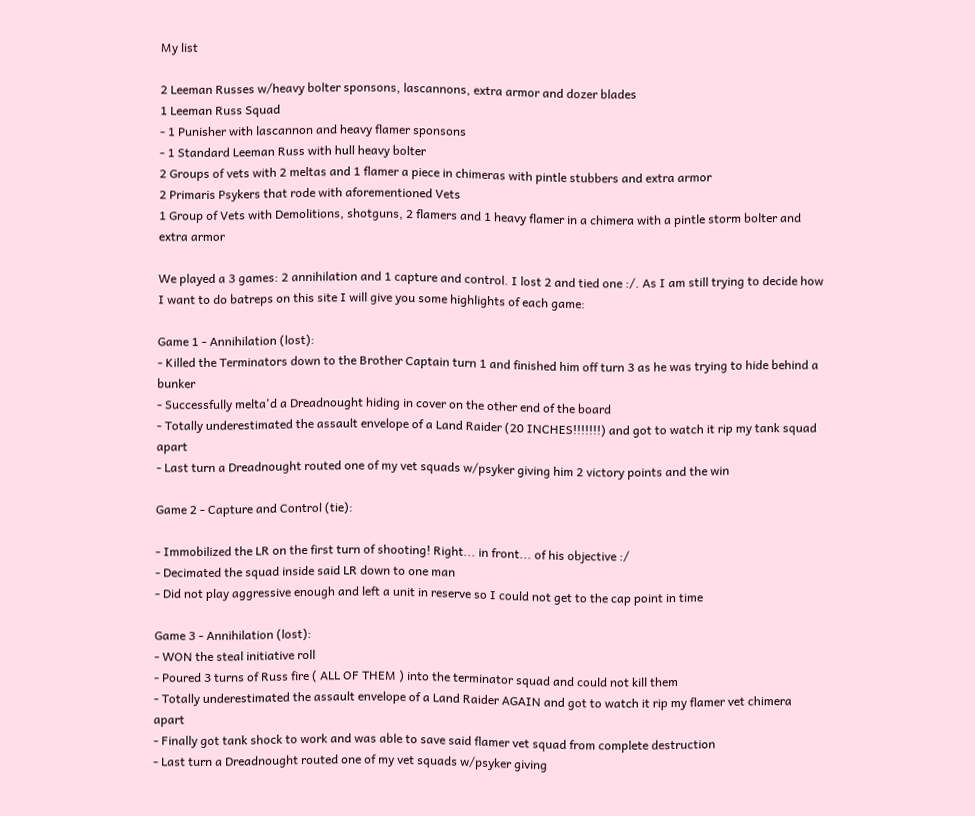My list

2 Leeman Russes w/heavy bolter sponsons, lascannons, extra armor and dozer blades
1 Leeman Russ Squad
- 1 Punisher with lascannon and heavy flamer sponsons
- 1 Standard Leeman Russ with hull heavy bolter
2 Groups of vets with 2 meltas and 1 flamer a piece in chimeras with pintle stubbers and extra armor
2 Primaris Psykers that rode with aforementioned Vets
1 Group of Vets with Demolitions, shotguns, 2 flamers and 1 heavy flamer in a chimera with a pintle storm bolter and extra armor

We played a 3 games: 2 annihilation and 1 capture and control. I lost 2 and tied one :/. As I am still trying to decide how I want to do batreps on this site I will give you some highlights of each game:

Game 1 - Annihilation (lost):
- Killed the Terminators down to the Brother Captain turn 1 and finished him off turn 3 as he was trying to hide behind a bunker
- Successfully melta'd a Dreadnought hiding in cover on the other end of the board
- Totally underestimated the assault envelope of a Land Raider (20 INCHES!!!!!!!) and got to watch it rip my tank squad apart
- Last turn a Dreadnought routed one of my vet squads w/psyker giving him 2 victory points and the win

Game 2 - Capture and Control (tie):

- Immobilized the LR on the first turn of shooting! Right... in front... of his objective :/
- Decimated the squad inside said LR down to one man
- Did not play aggressive enough and left a unit in reserve so I could not get to the cap point in time

Game 3 - Annihilation (lost):
- WON the steal initiative roll
- Poured 3 turns of Russ fire ( ALL OF THEM ) into the terminator squad and could not kill them
- Totally underestimated the assault envelope of a Land Raider AGAIN and got to watch it rip my flamer vet chimera apart
- Finally got tank shock to work and was able to save said flamer vet squad from complete destruction
- Last turn a Dreadnought routed one of my vet squads w/psyker giving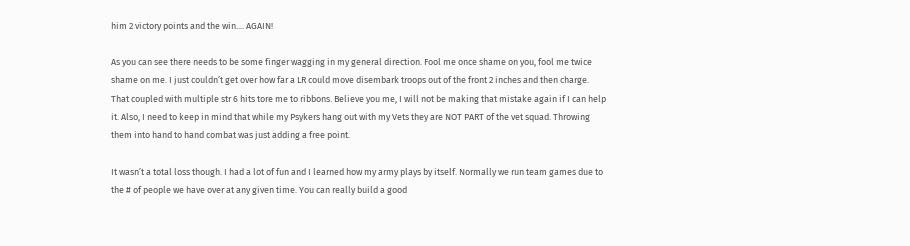him 2 victory points and the win.... AGAIN!

As you can see there needs to be some finger wagging in my general direction. Fool me once shame on you, fool me twice shame on me. I just couldn’t get over how far a LR could move disembark troops out of the front 2 inches and then charge. That coupled with multiple str 6 hits tore me to ribbons. Believe you me, I will not be making that mistake again if I can help it. Also, I need to keep in mind that while my Psykers hang out with my Vets they are NOT PART of the vet squad. Throwing them into hand to hand combat was just adding a free point.

It wasn’t a total loss though. I had a lot of fun and I learned how my army plays by itself. Normally we run team games due to the # of people we have over at any given time. You can really build a good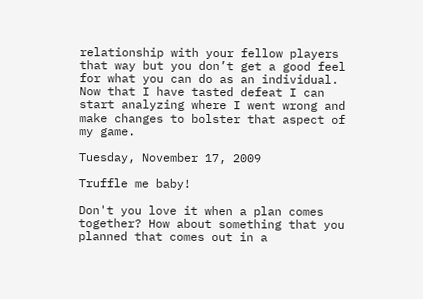relationship with your fellow players that way but you don’t get a good feel for what you can do as an individual. Now that I have tasted defeat I can start analyzing where I went wrong and make changes to bolster that aspect of my game.

Tuesday, November 17, 2009

Truffle me baby!

Don't you love it when a plan comes together? How about something that you planned that comes out in a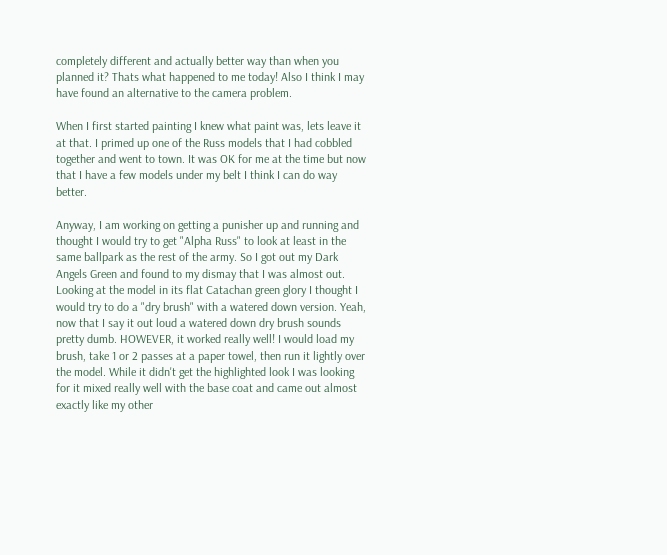completely different and actually better way than when you planned it? Thats what happened to me today! Also I think I may have found an alternative to the camera problem.

When I first started painting I knew what paint was, lets leave it at that. I primed up one of the Russ models that I had cobbled together and went to town. It was OK for me at the time but now that I have a few models under my belt I think I can do way better.

Anyway, I am working on getting a punisher up and running and thought I would try to get "Alpha Russ" to look at least in the same ballpark as the rest of the army. So I got out my Dark Angels Green and found to my dismay that I was almost out. Looking at the model in its flat Catachan green glory I thought I would try to do a "dry brush" with a watered down version. Yeah, now that I say it out loud a watered down dry brush sounds pretty dumb. HOWEVER, it worked really well! I would load my brush, take 1 or 2 passes at a paper towel, then run it lightly over the model. While it didn't get the highlighted look I was looking for it mixed really well with the base coat and came out almost exactly like my other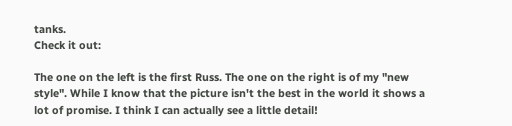tanks.
Check it out:

The one on the left is the first Russ. The one on the right is of my "new style". While I know that the picture isn't the best in the world it shows a lot of promise. I think I can actually see a little detail!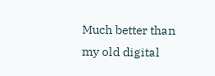Much better than my old digital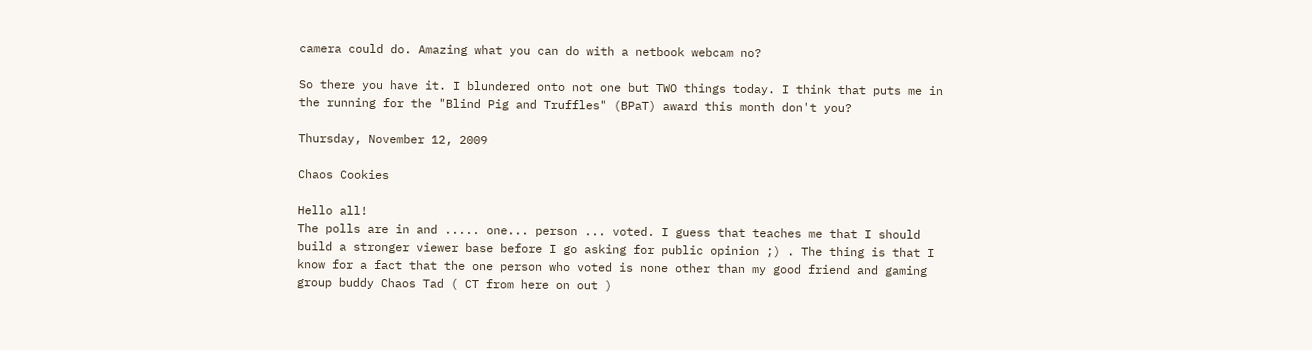camera could do. Amazing what you can do with a netbook webcam no?

So there you have it. I blundered onto not one but TWO things today. I think that puts me in the running for the "Blind Pig and Truffles" (BPaT) award this month don't you?

Thursday, November 12, 2009

Chaos Cookies

Hello all!
The polls are in and ..... one... person ... voted. I guess that teaches me that I should build a stronger viewer base before I go asking for public opinion ;) . The thing is that I know for a fact that the one person who voted is none other than my good friend and gaming group buddy Chaos Tad ( CT from here on out )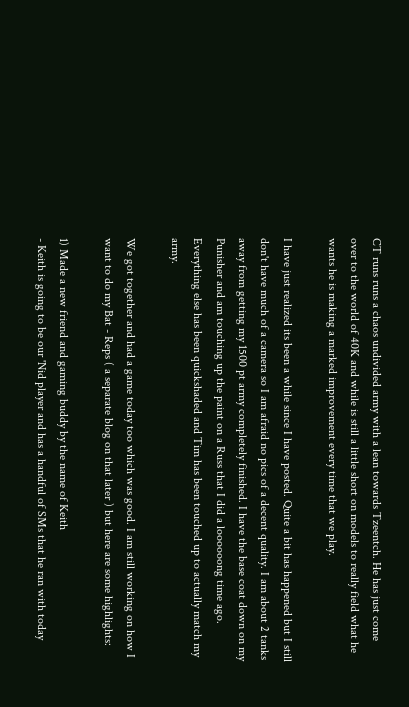CT runs runs a chaos undivided army with a lean towards Tzeentch. He has just come over to the world of 40K and while is still a little short on models to really field what he wants he is making a marked improvement every time that we play.

I have just realized its been a while since I have posted. Quite a bit has happened but I still don't have much of a camera so I am afraid no pics of a decent quality. I am about 2 tanks away from getting my 1500 pt army completely finished. I have the base coat down on my Punisher and am touching up the paint on a Russ that I did a loooooong time ago. Everything else has been quickshaded and Tim has been touched up to actually match my army.

We got together and had a game today too which was good. I am still working on how I want to do my Bat - Reps ( a separate blog on that later ) but here are some highlights:

1) Made a new friend and gaming buddy by the name of Keith
- Keith is going to be our 'Nid player and has a handful of SMs that he ran with today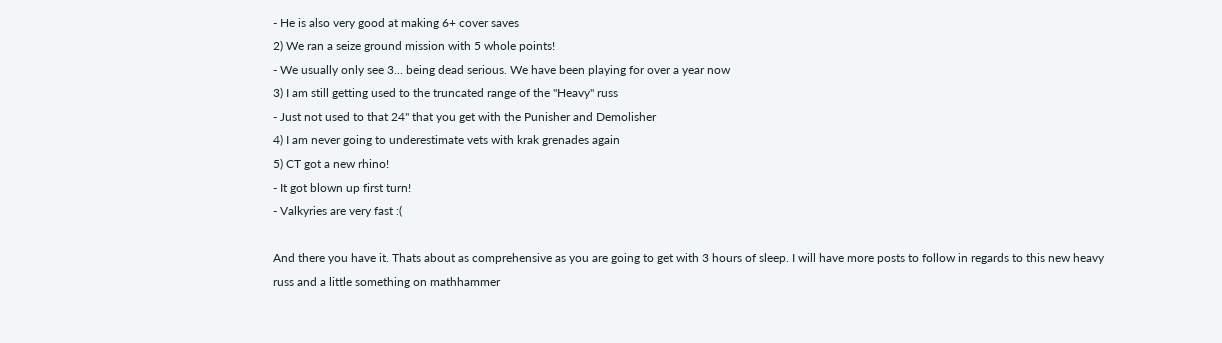- He is also very good at making 6+ cover saves
2) We ran a seize ground mission with 5 whole points!
- We usually only see 3... being dead serious. We have been playing for over a year now
3) I am still getting used to the truncated range of the "Heavy" russ
- Just not used to that 24" that you get with the Punisher and Demolisher
4) I am never going to underestimate vets with krak grenades again
5) CT got a new rhino!
- It got blown up first turn!
- Valkyries are very fast :(

And there you have it. Thats about as comprehensive as you are going to get with 3 hours of sleep. I will have more posts to follow in regards to this new heavy russ and a little something on mathhammer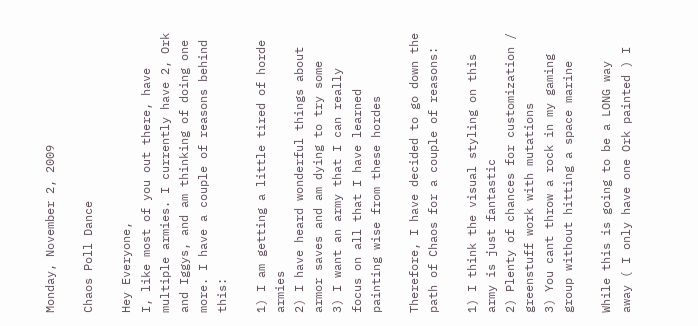Monday, November 2, 2009

Chaos Poll Dance

Hey Everyone,
I, like most of you out there, have multiple armies. I currently have 2, Ork and Iggys, and am thinking of doing one more. I have a couple of reasons behind this:

1) I am getting a little tired of horde armies
2) I have heard wonderful things about armor saves and am dying to try some
3) I want an army that I can really focus on all that I have learned painting wise from these hordes

Therefore, I have decided to go down the path of Chaos for a couple of reasons:

1) I think the visual styling on this army is just fantastic
2) Plenty of chances for customization / greenstuff work with mutations
3) You cant throw a rock in my gaming group without hitting a space marine

While this is going to be a LONG way away ( I only have one Ork painted ) I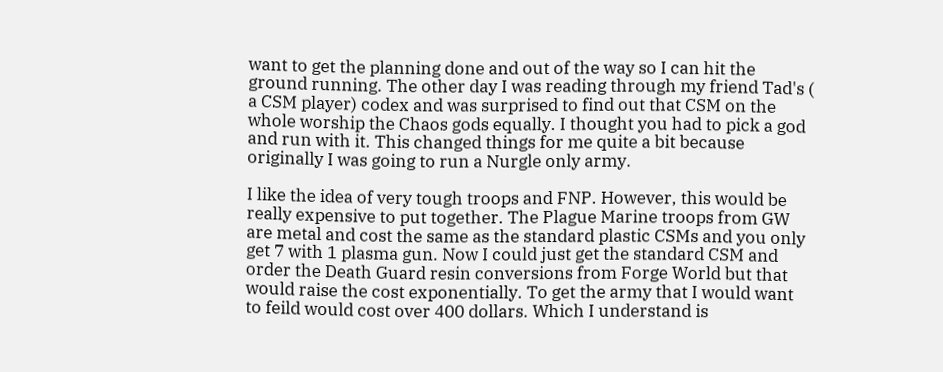want to get the planning done and out of the way so I can hit the ground running. The other day I was reading through my friend Tad's ( a CSM player) codex and was surprised to find out that CSM on the whole worship the Chaos gods equally. I thought you had to pick a god and run with it. This changed things for me quite a bit because originally I was going to run a Nurgle only army.

I like the idea of very tough troops and FNP. However, this would be really expensive to put together. The Plague Marine troops from GW are metal and cost the same as the standard plastic CSMs and you only get 7 with 1 plasma gun. Now I could just get the standard CSM and order the Death Guard resin conversions from Forge World but that would raise the cost exponentially. To get the army that I would want to feild would cost over 400 dollars. Which I understand is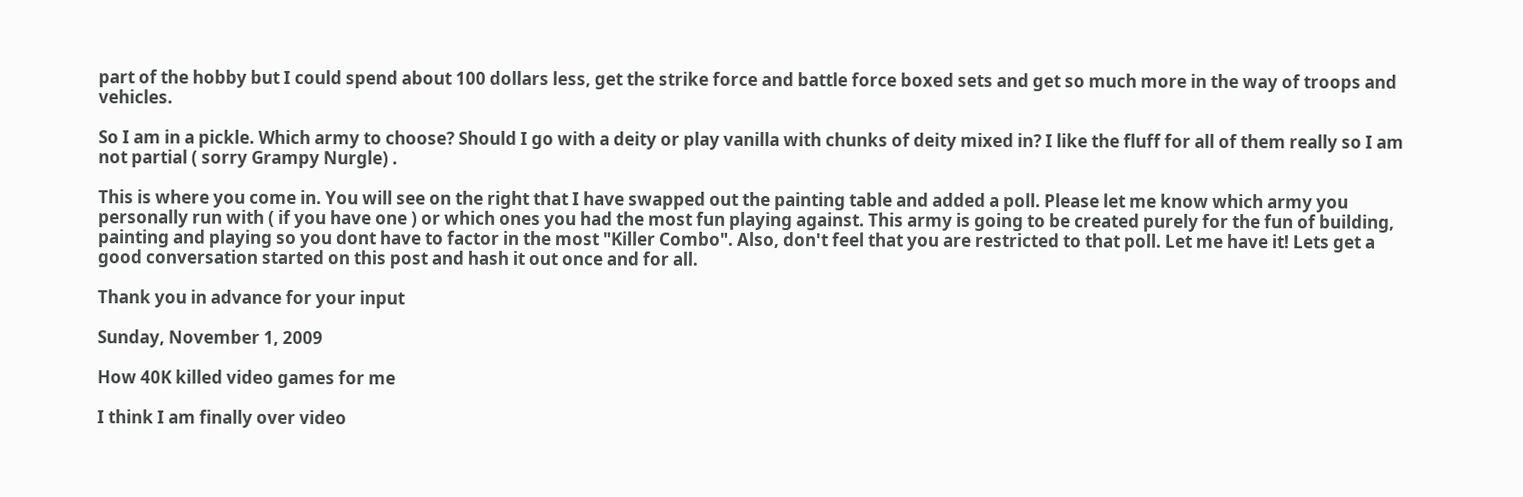part of the hobby but I could spend about 100 dollars less, get the strike force and battle force boxed sets and get so much more in the way of troops and vehicles.

So I am in a pickle. Which army to choose? Should I go with a deity or play vanilla with chunks of deity mixed in? I like the fluff for all of them really so I am not partial ( sorry Grampy Nurgle) .

This is where you come in. You will see on the right that I have swapped out the painting table and added a poll. Please let me know which army you personally run with ( if you have one ) or which ones you had the most fun playing against. This army is going to be created purely for the fun of building, painting and playing so you dont have to factor in the most "Killer Combo". Also, don't feel that you are restricted to that poll. Let me have it! Lets get a good conversation started on this post and hash it out once and for all.

Thank you in advance for your input

Sunday, November 1, 2009

How 40K killed video games for me

I think I am finally over video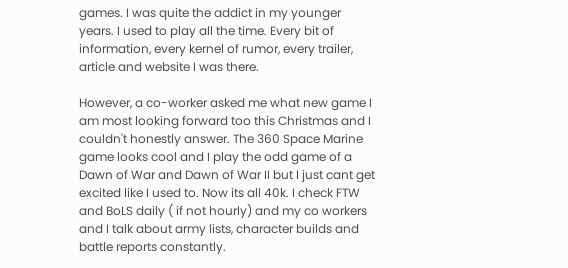games. I was quite the addict in my younger years. I used to play all the time. Every bit of information, every kernel of rumor, every trailer, article and website I was there.

However, a co-worker asked me what new game I am most looking forward too this Christmas and I couldn't honestly answer. The 360 Space Marine game looks cool and I play the odd game of a Dawn of War and Dawn of War II but I just cant get excited like I used to. Now its all 40k. I check FTW and BoLS daily ( if not hourly) and my co workers and I talk about army lists, character builds and battle reports constantly.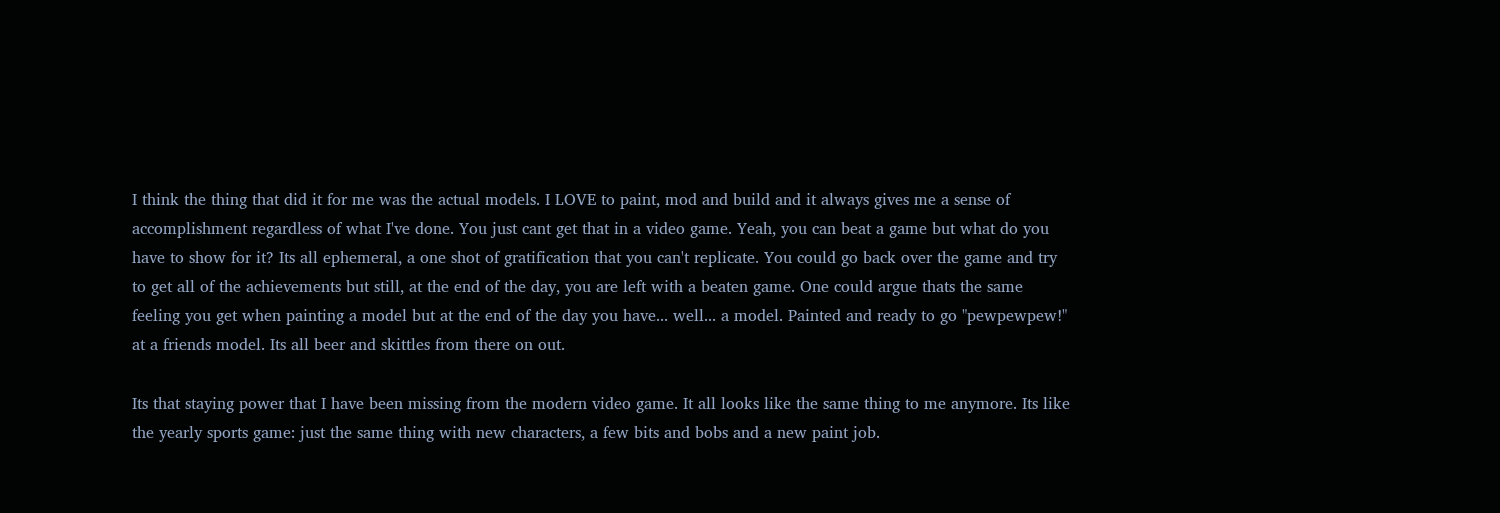I think the thing that did it for me was the actual models. I LOVE to paint, mod and build and it always gives me a sense of accomplishment regardless of what I've done. You just cant get that in a video game. Yeah, you can beat a game but what do you have to show for it? Its all ephemeral, a one shot of gratification that you can't replicate. You could go back over the game and try to get all of the achievements but still, at the end of the day, you are left with a beaten game. One could argue thats the same feeling you get when painting a model but at the end of the day you have... well... a model. Painted and ready to go "pewpewpew!" at a friends model. Its all beer and skittles from there on out.

Its that staying power that I have been missing from the modern video game. It all looks like the same thing to me anymore. Its like the yearly sports game: just the same thing with new characters, a few bits and bobs and a new paint job.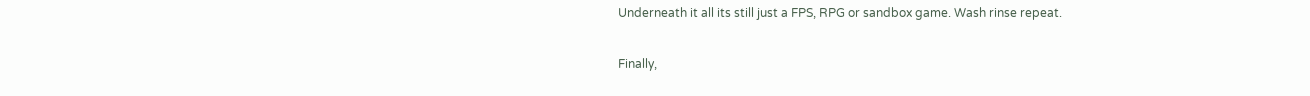Underneath it all its still just a FPS, RPG or sandbox game. Wash rinse repeat.

Finally,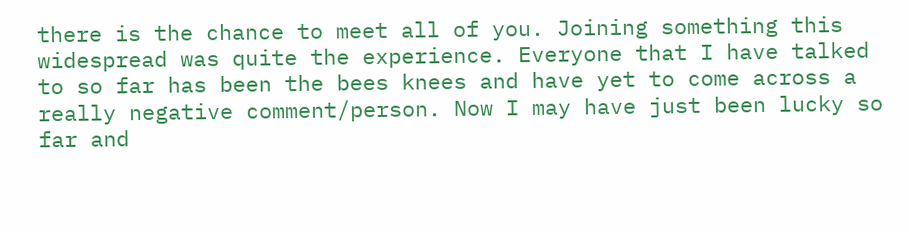there is the chance to meet all of you. Joining something this widespread was quite the experience. Everyone that I have talked to so far has been the bees knees and have yet to come across a really negative comment/person. Now I may have just been lucky so far and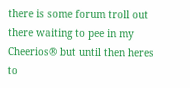there is some forum troll out there waiting to pee in my Cheerios® but until then heres to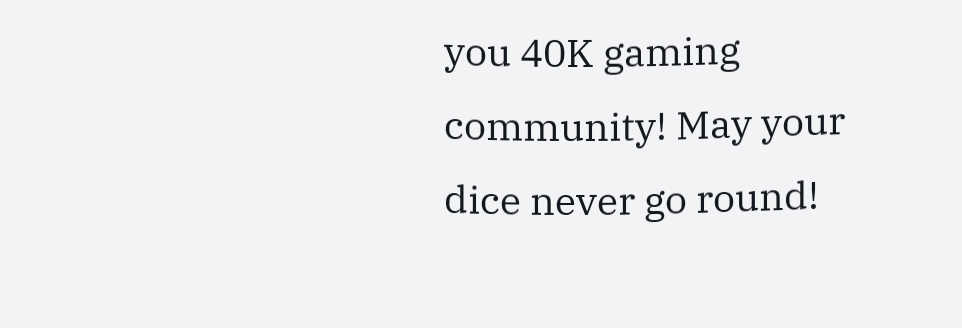you 40K gaming community! May your dice never go round!